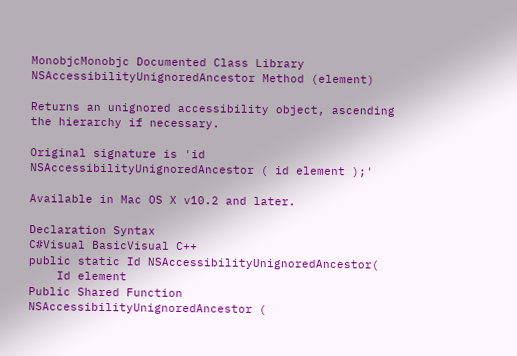MonobjcMonobjc Documented Class Library
NSAccessibilityUnignoredAncestor Method (element)

Returns an unignored accessibility object, ascending the hierarchy if necessary.

Original signature is 'id NSAccessibilityUnignoredAncestor ( id element );'

Available in Mac OS X v10.2 and later.

Declaration Syntax
C#Visual BasicVisual C++
public static Id NSAccessibilityUnignoredAncestor(
    Id element
Public Shared Function NSAccessibilityUnignoredAncestor (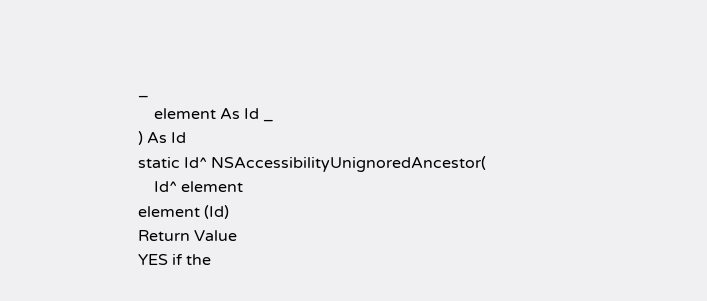_
    element As Id _
) As Id
static Id^ NSAccessibilityUnignoredAncestor(
    Id^ element
element (Id)
Return Value
YES if the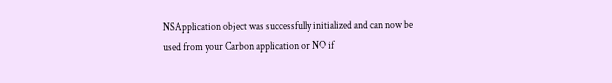NSApplication object was successfully initialized and can now be used from your Carbon application or NO if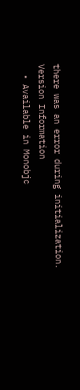there was an error during initialization.
Version Information
  • Available in Monobjc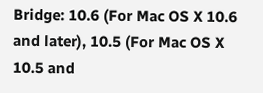Bridge: 10.6 (For Mac OS X 10.6 and later), 10.5 (For Mac OS X 10.5 and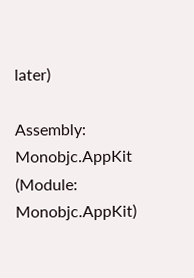later)

Assembly: Monobjc.AppKit (Module: Monobjc.AppKit)